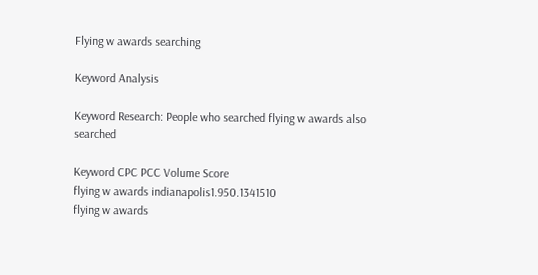Flying w awards searching

Keyword Analysis

Keyword Research: People who searched flying w awards also searched

Keyword CPC PCC Volume Score
flying w awards indianapolis1.950.1341510
flying w awards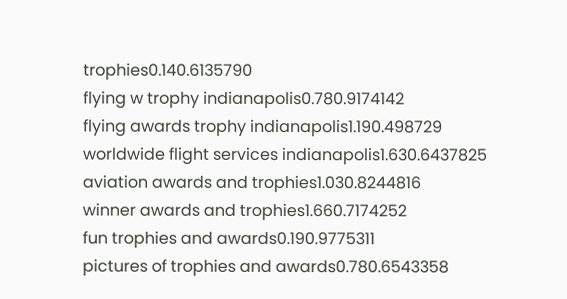trophies0.140.6135790
flying w trophy indianapolis0.780.9174142
flying awards trophy indianapolis1.190.498729
worldwide flight services indianapolis1.630.6437825
aviation awards and trophies1.030.8244816
winner awards and trophies1.660.7174252
fun trophies and awards0.190.9775311
pictures of trophies and awards0.780.6543358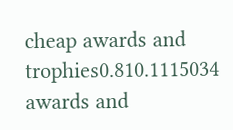cheap awards and trophies0.810.1115034
awards and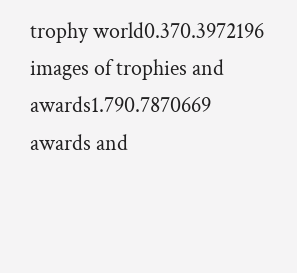trophy world0.370.3972196
images of trophies and awards1.790.7870669
awards and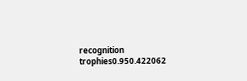recognition trophies0.950.422062